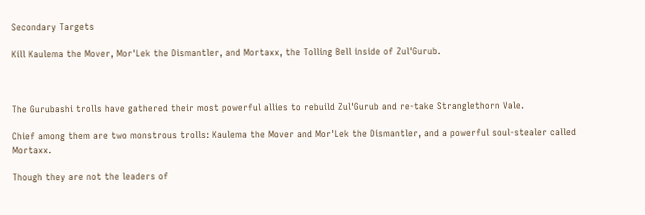Secondary Targets

Kill Kaulema the Mover, Mor'Lek the Dismantler, and Mortaxx, the Tolling Bell inside of Zul'Gurub.



The Gurubashi trolls have gathered their most powerful allies to rebuild Zul'Gurub and re-take Stranglethorn Vale.

Chief among them are two monstrous trolls: Kaulema the Mover and Mor'Lek the Dismantler, and a powerful soul-stealer called Mortaxx.

Though they are not the leaders of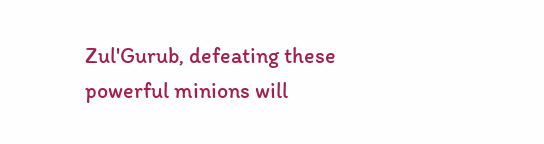Zul'Gurub, defeating these powerful minions will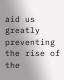aid us greatly preventing the rise of the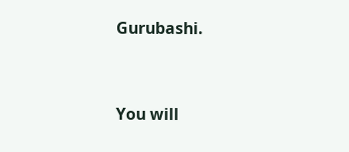Gurubashi.


You will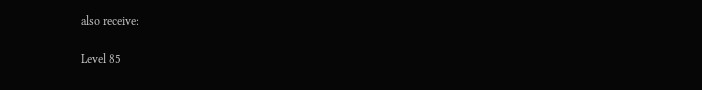also receive:

Level 85